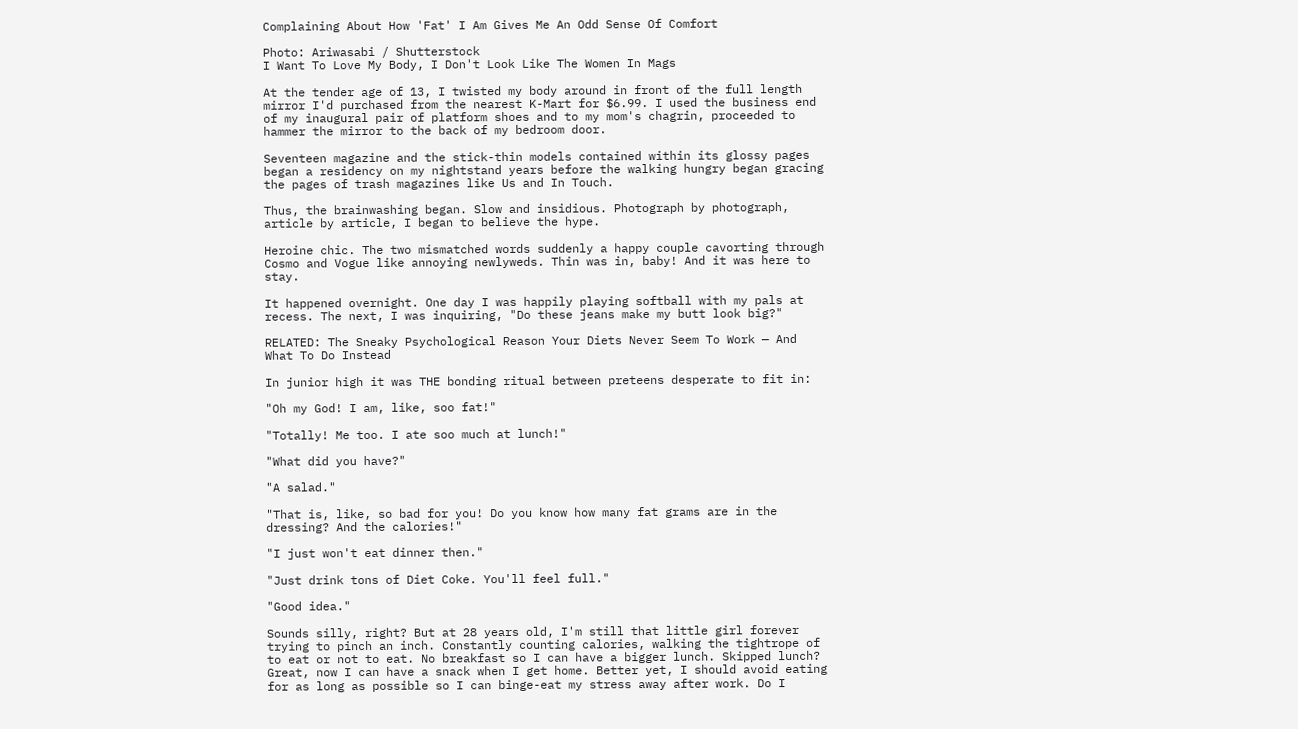Complaining About How 'Fat' I Am Gives Me An Odd Sense Of Comfort

Photo: Ariwasabi / Shutterstock
I Want To Love My Body, I Don't Look Like The Women In Mags

At the tender age of 13, I twisted my body around in front of the full length mirror I'd purchased from the nearest K-Mart for $6.99. I used the business end of my inaugural pair of platform shoes and to my mom's chagrin, proceeded to hammer the mirror to the back of my bedroom door.

Seventeen magazine and the stick-thin models contained within its glossy pages began a residency on my nightstand years before the walking hungry began gracing the pages of trash magazines like Us and In Touch.

Thus, the brainwashing began. Slow and insidious. Photograph by photograph, article by article, I began to believe the hype.

Heroine chic. The two mismatched words suddenly a happy couple cavorting through Cosmo and Vogue like annoying newlyweds. Thin was in, baby! And it was here to stay.

It happened overnight. One day I was happily playing softball with my pals at recess. The next, I was inquiring, "Do these jeans make my butt look big?"

RELATED: The Sneaky Psychological Reason Your Diets Never Seem To Work — And What To Do Instead

In junior high it was THE bonding ritual between preteens desperate to fit in:

"Oh my God! I am, like, soo fat!"

"Totally! Me too. I ate soo much at lunch!"

"What did you have?"

"A salad."

"That is, like, so bad for you! Do you know how many fat grams are in the dressing? And the calories!"

"I just won't eat dinner then."

"Just drink tons of Diet Coke. You'll feel full."

"Good idea."

Sounds silly, right? But at 28 years old, I'm still that little girl forever trying to pinch an inch. Constantly counting calories, walking the tightrope of to eat or not to eat. No breakfast so I can have a bigger lunch. Skipped lunch? Great, now I can have a snack when I get home. Better yet, I should avoid eating for as long as possible so I can binge-eat my stress away after work. Do I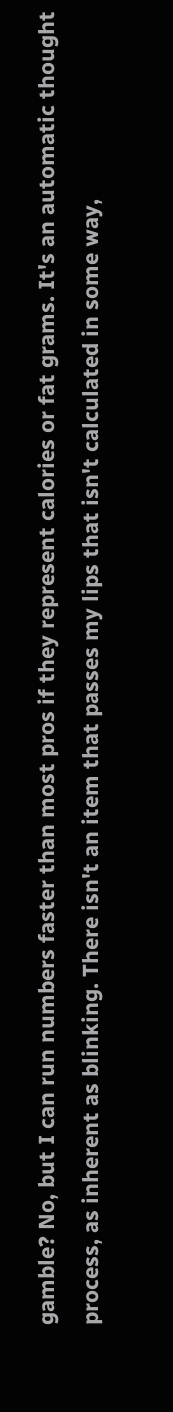gamble? No, but I can run numbers faster than most pros if they represent calories or fat grams. It's an automatic thought process, as inherent as blinking. There isn't an item that passes my lips that isn't calculated in some way,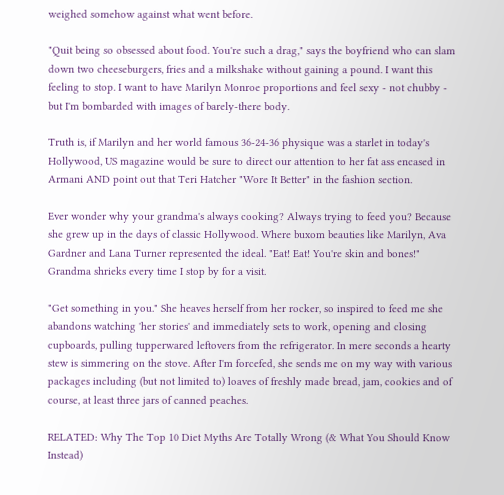weighed somehow against what went before.

"Quit being so obsessed about food. You're such a drag," says the boyfriend who can slam down two cheeseburgers, fries and a milkshake without gaining a pound. I want this feeling to stop. I want to have Marilyn Monroe proportions and feel sexy - not chubby - but I'm bombarded with images of barely-there body.

Truth is, if Marilyn and her world famous 36-24-36 physique was a starlet in today's Hollywood, US magazine would be sure to direct our attention to her fat ass encased in Armani AND point out that Teri Hatcher "Wore It Better" in the fashion section.

Ever wonder why your grandma's always cooking? Always trying to feed you? Because she grew up in the days of classic Hollywood. Where buxom beauties like Marilyn, Ava Gardner and Lana Turner represented the ideal. "Eat! Eat! You're skin and bones!" Grandma shrieks every time I stop by for a visit.

"Get something in you." She heaves herself from her rocker, so inspired to feed me she abandons watching 'her stories' and immediately sets to work, opening and closing cupboards, pulling tupperwared leftovers from the refrigerator. In mere seconds a hearty stew is simmering on the stove. After I'm forcefed, she sends me on my way with various packages including (but not limited to) loaves of freshly made bread, jam, cookies and of course, at least three jars of canned peaches.

RELATED: Why The Top 10 Diet Myths Are Totally Wrong (& What You Should Know Instead)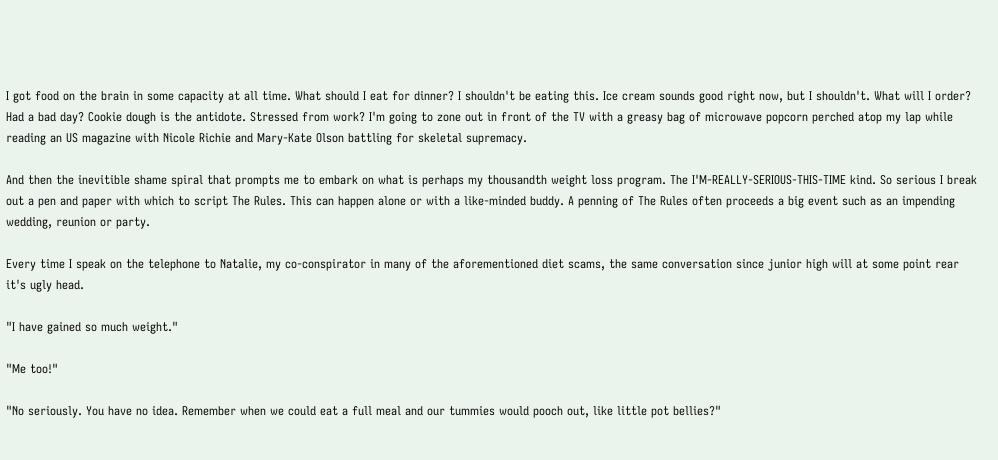I got food on the brain in some capacity at all time. What should I eat for dinner? I shouldn't be eating this. Ice cream sounds good right now, but I shouldn't. What will I order? Had a bad day? Cookie dough is the antidote. Stressed from work? I'm going to zone out in front of the TV with a greasy bag of microwave popcorn perched atop my lap while reading an US magazine with Nicole Richie and Mary-Kate Olson battling for skeletal supremacy.

And then the inevitible shame spiral that prompts me to embark on what is perhaps my thousandth weight loss program. The I'M-REALLY-SERIOUS-THIS-TIME kind. So serious I break out a pen and paper with which to script The Rules. This can happen alone or with a like-minded buddy. A penning of The Rules often proceeds a big event such as an impending wedding, reunion or party.

Every time I speak on the telephone to Natalie, my co-conspirator in many of the aforementioned diet scams, the same conversation since junior high will at some point rear it's ugly head.

"I have gained so much weight."

"Me too!"

"No seriously. You have no idea. Remember when we could eat a full meal and our tummies would pooch out, like little pot bellies?"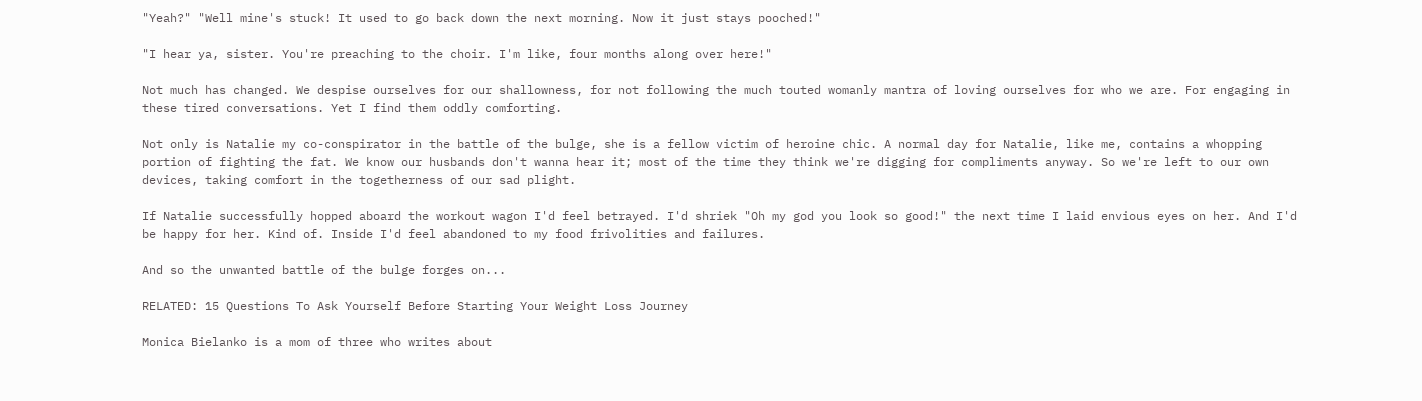"Yeah?" "Well mine's stuck! It used to go back down the next morning. Now it just stays pooched!"

"I hear ya, sister. You're preaching to the choir. I'm like, four months along over here!"

Not much has changed. We despise ourselves for our shallowness, for not following the much touted womanly mantra of loving ourselves for who we are. For engaging in these tired conversations. Yet I find them oddly comforting.

Not only is Natalie my co-conspirator in the battle of the bulge, she is a fellow victim of heroine chic. A normal day for Natalie, like me, contains a whopping portion of fighting the fat. We know our husbands don't wanna hear it; most of the time they think we're digging for compliments anyway. So we're left to our own devices, taking comfort in the togetherness of our sad plight.

If Natalie successfully hopped aboard the workout wagon I'd feel betrayed. I'd shriek "Oh my god you look so good!" the next time I laid envious eyes on her. And I'd be happy for her. Kind of. Inside I'd feel abandoned to my food frivolities and failures.

And so the unwanted battle of the bulge forges on...

RELATED: 15 Questions To Ask Yourself Before Starting Your Weight Loss Journey

Monica Bielanko is a mom of three who writes about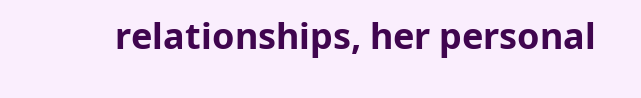relationships, her personal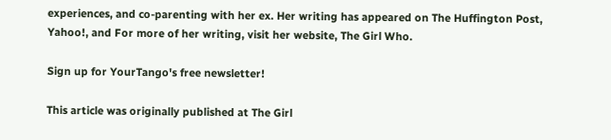experiences, and co-parenting with her ex. Her writing has appeared on The Huffington Post, Yahoo!, and For more of her writing, visit her website, The Girl Who.

Sign up for YourTango's free newsletter!

This article was originally published at The Girl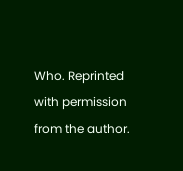Who. Reprinted with permission from the author.